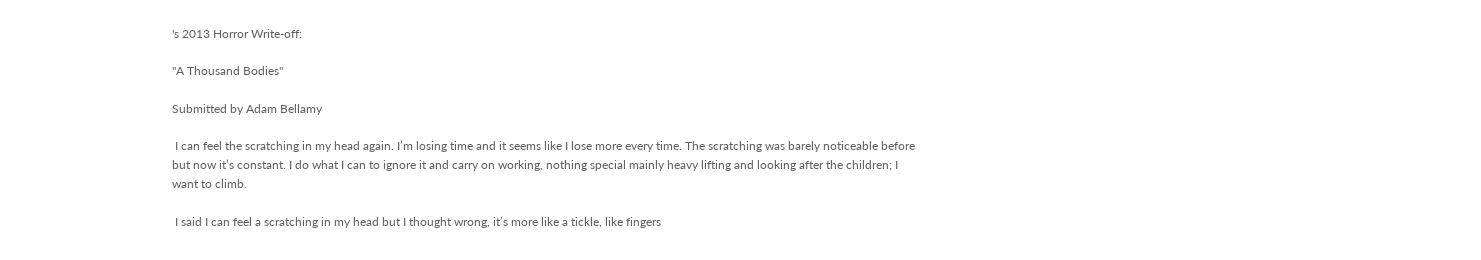's 2013 Horror Write-off:

"A Thousand Bodies"

Submitted by Adam Bellamy

 I can feel the scratching in my head again. I’m losing time and it seems like I lose more every time. The scratching was barely noticeable before but now it’s constant. I do what I can to ignore it and carry on working, nothing special mainly heavy lifting and looking after the children; I want to climb.

 I said I can feel a scratching in my head but I thought wrong, it’s more like a tickle, like fingers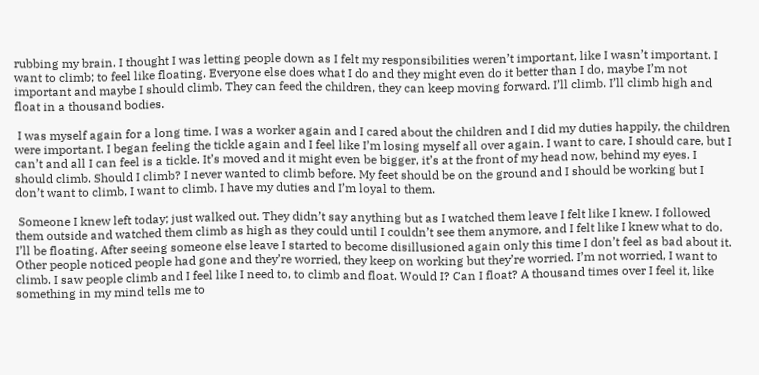rubbing my brain. I thought I was letting people down as I felt my responsibilities weren’t important, like I wasn’t important. I want to climb; to feel like floating. Everyone else does what I do and they might even do it better than I do, maybe I’m not important and maybe I should climb. They can feed the children, they can keep moving forward. I’ll climb. I’ll climb high and float in a thousand bodies.

 I was myself again for a long time. I was a worker again and I cared about the children and I did my duties happily, the children were important. I began feeling the tickle again and I feel like I’m losing myself all over again. I want to care, I should care, but I can’t and all I can feel is a tickle. It’s moved and it might even be bigger, it’s at the front of my head now, behind my eyes. I should climb. Should I climb? I never wanted to climb before. My feet should be on the ground and I should be working but I don’t want to climb, I want to climb. I have my duties and I’m loyal to them.

 Someone I knew left today; just walked out. They didn’t say anything but as I watched them leave I felt like I knew. I followed them outside and watched them climb as high as they could until I couldn’t see them anymore, and I felt like I knew what to do. I’ll be floating. After seeing someone else leave I started to become disillusioned again only this time I don’t feel as bad about it. Other people noticed people had gone and they’re worried, they keep on working but they’re worried. I’m not worried, I want to climb. I saw people climb and I feel like I need to, to climb and float. Would I? Can I float? A thousand times over I feel it, like something in my mind tells me to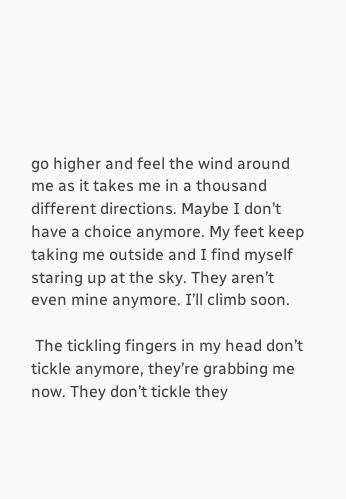go higher and feel the wind around me as it takes me in a thousand different directions. Maybe I don’t have a choice anymore. My feet keep taking me outside and I find myself staring up at the sky. They aren’t even mine anymore. I’ll climb soon.

 The tickling fingers in my head don’t tickle anymore, they’re grabbing me now. They don’t tickle they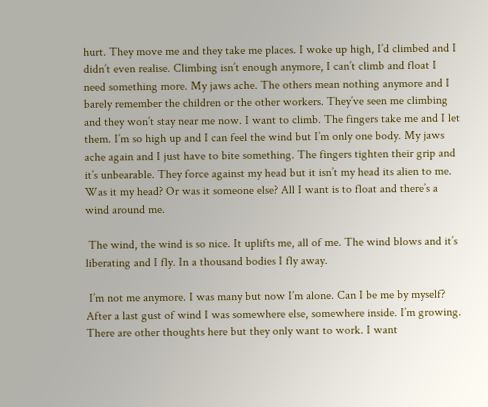hurt. They move me and they take me places. I woke up high, I’d climbed and I didn’t even realise. Climbing isn’t enough anymore, I can’t climb and float I need something more. My jaws ache. The others mean nothing anymore and I barely remember the children or the other workers. They’ve seen me climbing and they won’t stay near me now. I want to climb. The fingers take me and I let them. I’m so high up and I can feel the wind but I’m only one body. My jaws ache again and I just have to bite something. The fingers tighten their grip and it’s unbearable. They force against my head but it isn’t my head its alien to me. Was it my head? Or was it someone else? All I want is to float and there’s a wind around me.

 The wind, the wind is so nice. It uplifts me, all of me. The wind blows and it’s liberating and I fly. In a thousand bodies I fly away.

 I’m not me anymore. I was many but now I’m alone. Can I be me by myself? After a last gust of wind I was somewhere else, somewhere inside. I’m growing. There are other thoughts here but they only want to work. I want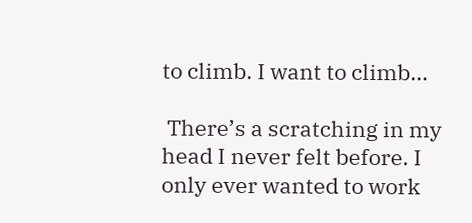to climb. I want to climb…

 There’s a scratching in my head I never felt before. I only ever wanted to work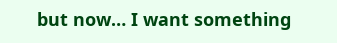but now… I want something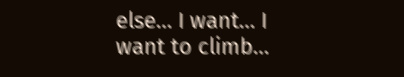else… I want… I want to climb…